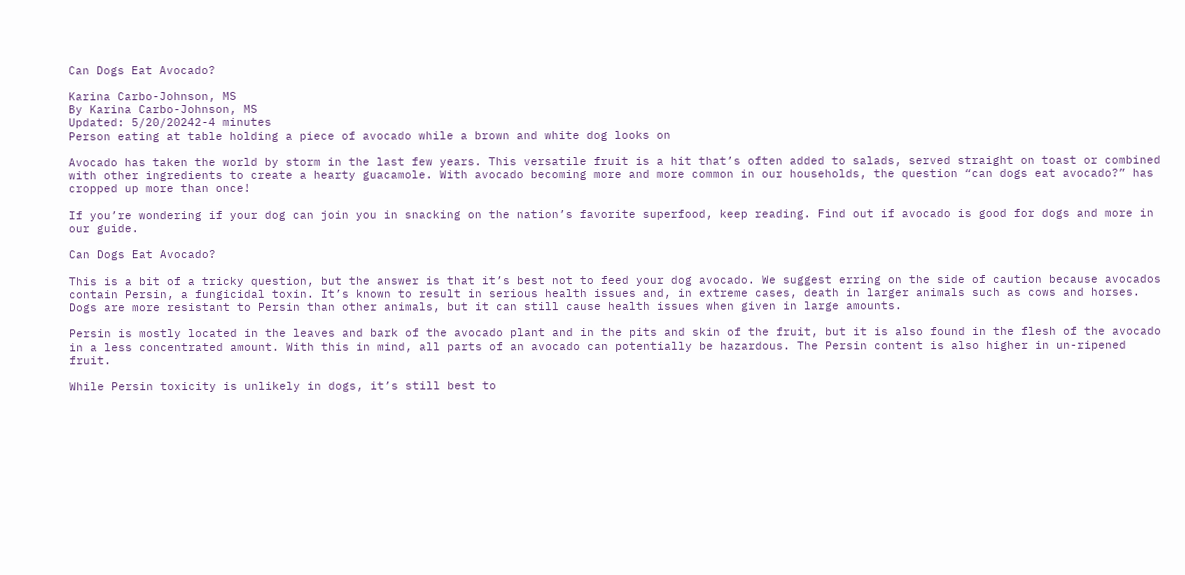Can Dogs Eat Avocado?

Karina Carbo-Johnson, MS
By Karina Carbo-Johnson, MS
Updated: 5/20/20242-4 minutes
Person eating at table holding a piece of avocado while a brown and white dog looks on

Avocado has taken the world by storm in the last few years. This versatile fruit is a hit that’s often added to salads, served straight on toast or combined with other ingredients to create a hearty guacamole. With avocado becoming more and more common in our households, the question “can dogs eat avocado?” has cropped up more than once!

If you’re wondering if your dog can join you in snacking on the nation’s favorite superfood, keep reading. Find out if avocado is good for dogs and more in our guide.

Can Dogs Eat Avocado?

This is a bit of a tricky question, but the answer is that it’s best not to feed your dog avocado. We suggest erring on the side of caution because avocados contain Persin, a fungicidal toxin. It’s known to result in serious health issues and, in extreme cases, death in larger animals such as cows and horses. Dogs are more resistant to Persin than other animals, but it can still cause health issues when given in large amounts.

Persin is mostly located in the leaves and bark of the avocado plant and in the pits and skin of the fruit, but it is also found in the flesh of the avocado in a less concentrated amount. With this in mind, all parts of an avocado can potentially be hazardous. The Persin content is also higher in un-ripened fruit.

While Persin toxicity is unlikely in dogs, it’s still best to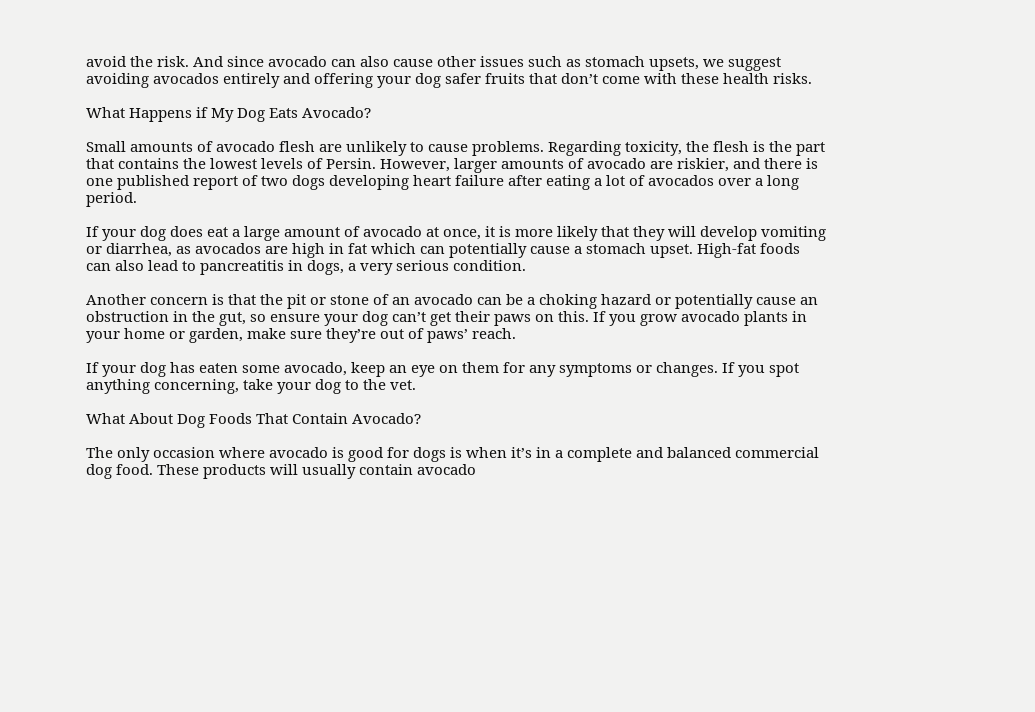avoid the risk. And since avocado can also cause other issues such as stomach upsets, we suggest avoiding avocados entirely and offering your dog safer fruits that don’t come with these health risks.

What Happens if My Dog Eats Avocado?

Small amounts of avocado flesh are unlikely to cause problems. Regarding toxicity, the flesh is the part that contains the lowest levels of Persin. However, larger amounts of avocado are riskier, and there is one published report of two dogs developing heart failure after eating a lot of avocados over a long period.

If your dog does eat a large amount of avocado at once, it is more likely that they will develop vomiting or diarrhea, as avocados are high in fat which can potentially cause a stomach upset. High-fat foods can also lead to pancreatitis in dogs, a very serious condition.

Another concern is that the pit or stone of an avocado can be a choking hazard or potentially cause an obstruction in the gut, so ensure your dog can’t get their paws on this. If you grow avocado plants in your home or garden, make sure they’re out of paws’ reach.

If your dog has eaten some avocado, keep an eye on them for any symptoms or changes. If you spot anything concerning, take your dog to the vet.

What About Dog Foods That Contain Avocado?

The only occasion where avocado is good for dogs is when it’s in a complete and balanced commercial dog food. These products will usually contain avocado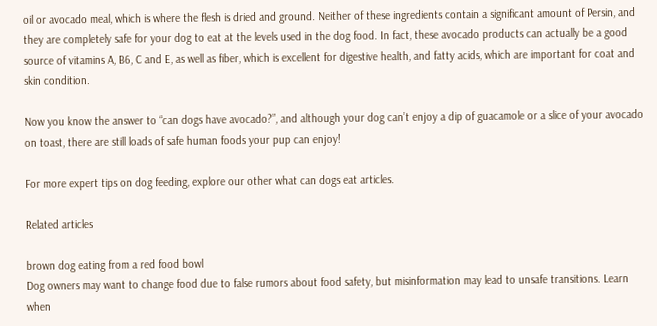oil or avocado meal, which is where the flesh is dried and ground. Neither of these ingredients contain a significant amount of Persin, and they are completely safe for your dog to eat at the levels used in the dog food. In fact, these avocado products can actually be a good source of vitamins A, B6, C and E, as well as fiber, which is excellent for digestive health, and fatty acids, which are important for coat and skin condition.

Now you know the answer to “can dogs have avocado?”, and although your dog can’t enjoy a dip of guacamole or a slice of your avocado on toast, there are still loads of safe human foods your pup can enjoy!

For more expert tips on dog feeding, explore our other what can dogs eat articles.

Related articles

brown dog eating from a red food bowl
Dog owners may want to change food due to false rumors about food safety, but misinformation may lead to unsafe transitions. Learn when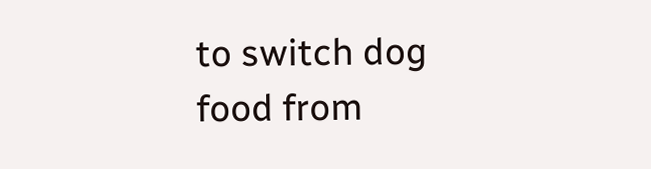to switch dog food from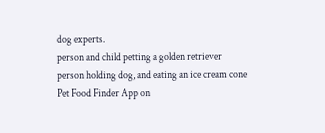dog experts.
person and child petting a golden retriever
person holding dog, and eating an ice cream cone
Pet Food Finder App on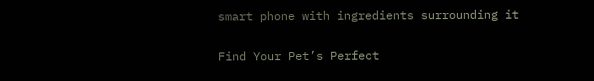smart phone with ingredients surrounding it

Find Your Pet’s Perfect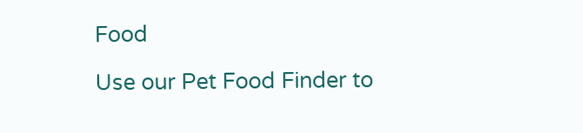Food

Use our Pet Food Finder to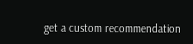get a custom recommendation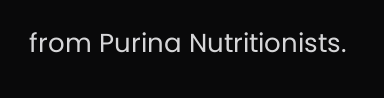from Purina Nutritionists.